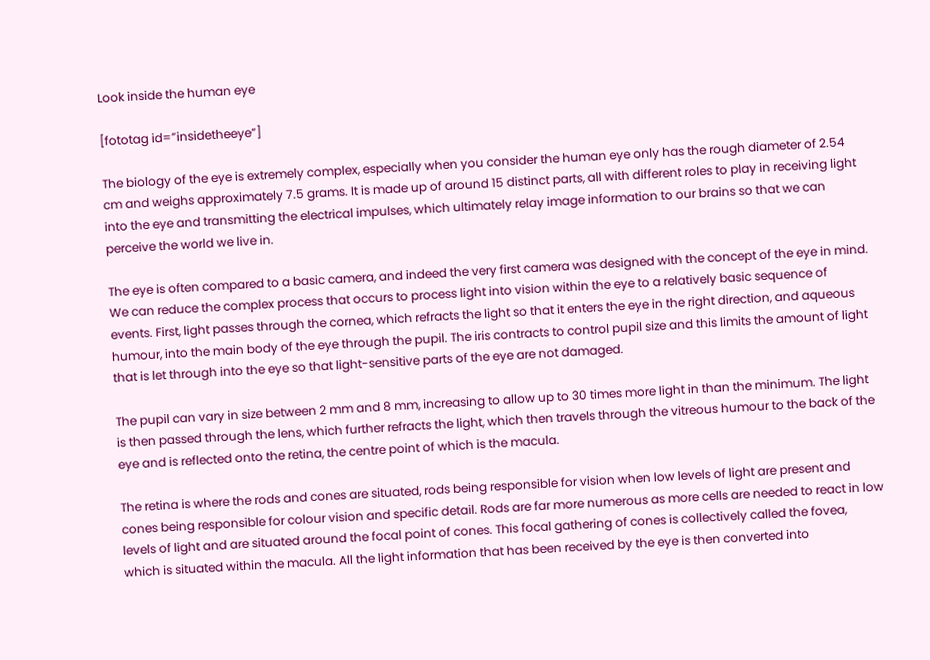Look inside the human eye

[fototag id=”insidetheeye”]

The biology of the eye is extremely complex, especially when you consider the human eye only has the rough diameter of 2.54 cm and weighs approximately 7.5 grams. It is made up of around 15 distinct parts, all with different roles to play in receiving light into the eye and transmitting the electrical impulses, which ultimately relay image information to our brains so that we can perceive the world we live in.

The eye is often compared to a basic camera, and indeed the very first camera was designed with the concept of the eye in mind. We can reduce the complex process that occurs to process light into vision within the eye to a relatively basic sequence of events. First, light passes through the cornea, which refracts the light so that it enters the eye in the right direction, and aqueous humour, into the main body of the eye through the pupil. The iris contracts to control pupil size and this limits the amount of light that is let through into the eye so that light-sensitive parts of the eye are not damaged.

The pupil can vary in size between 2 mm and 8 mm, increasing to allow up to 30 times more light in than the minimum. The light is then passed through the lens, which further refracts the light, which then travels through the vitreous humour to the back of the eye and is reflected onto the retina, the centre point of which is the macula.

The retina is where the rods and cones are situated, rods being responsible for vision when low levels of light are present and cones being responsible for colour vision and specific detail. Rods are far more numerous as more cells are needed to react in low levels of light and are situated around the focal point of cones. This focal gathering of cones is collectively called the fovea, which is situated within the macula. All the light information that has been received by the eye is then converted into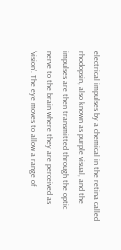electrical impulses by a chemical in the retina called rhodopsin, also known as purple visual, and the impulses are then transmitted through the optic nerve to the brain where they are perceived as ‘vision’. The eye moves to allow a range of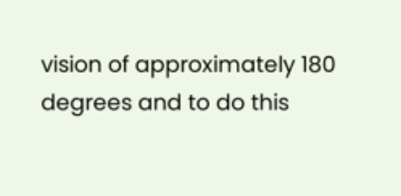vision of approximately 180 degrees and to do this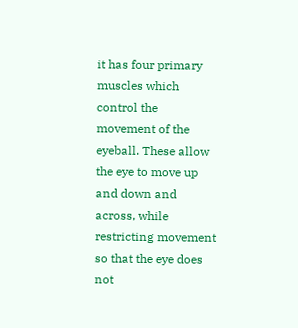it has four primary muscles which control the movement of the eyeball. These allow the eye to move up and down and across, while restricting movement so that the eye does not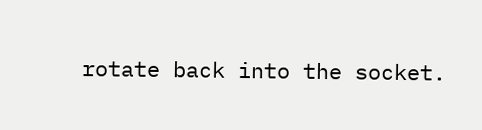rotate back into the socket.